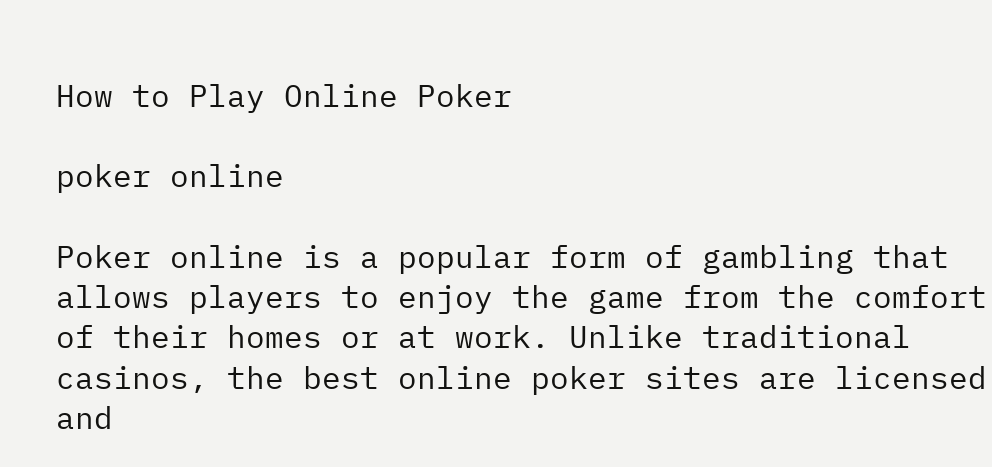How to Play Online Poker

poker online

Poker online is a popular form of gambling that allows players to enjoy the game from the comfort of their homes or at work. Unlike traditional casinos, the best online poker sites are licensed and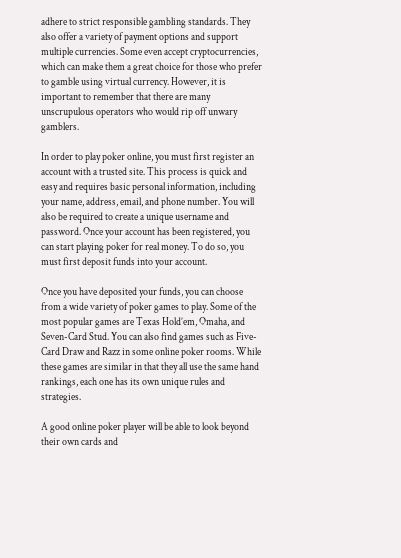adhere to strict responsible gambling standards. They also offer a variety of payment options and support multiple currencies. Some even accept cryptocurrencies, which can make them a great choice for those who prefer to gamble using virtual currency. However, it is important to remember that there are many unscrupulous operators who would rip off unwary gamblers.

In order to play poker online, you must first register an account with a trusted site. This process is quick and easy and requires basic personal information, including your name, address, email, and phone number. You will also be required to create a unique username and password. Once your account has been registered, you can start playing poker for real money. To do so, you must first deposit funds into your account.

Once you have deposited your funds, you can choose from a wide variety of poker games to play. Some of the most popular games are Texas Hold’em, Omaha, and Seven-Card Stud. You can also find games such as Five-Card Draw and Razz in some online poker rooms. While these games are similar in that they all use the same hand rankings, each one has its own unique rules and strategies.

A good online poker player will be able to look beyond their own cards and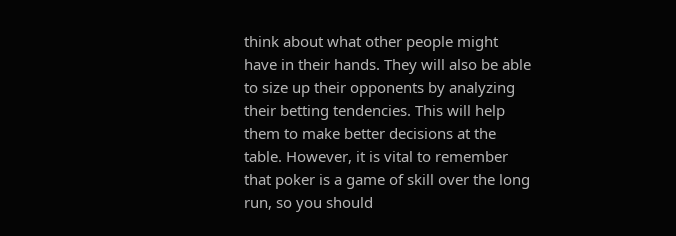think about what other people might have in their hands. They will also be able to size up their opponents by analyzing their betting tendencies. This will help them to make better decisions at the table. However, it is vital to remember that poker is a game of skill over the long run, so you should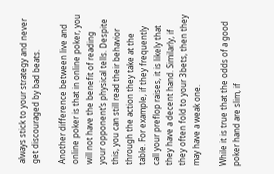always stick to your strategy and never get discouraged by bad beats.

Another difference between live and online poker is that in online poker, you will not have the benefit of reading your opponent’s physical tells. Despite this, you can still read their behavior through the action they take at the table. For example, if they frequently call your preflop raises, it is likely that they have a decent hand. Similarly, if they often fold to your 3bets, then they may have a weak one.

While it is true that the odds of a good poker hand are slim, if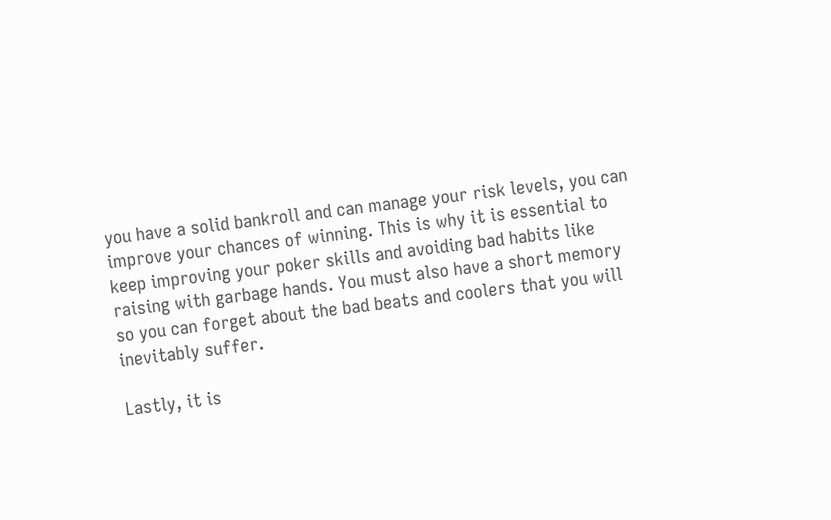you have a solid bankroll and can manage your risk levels, you can improve your chances of winning. This is why it is essential to keep improving your poker skills and avoiding bad habits like raising with garbage hands. You must also have a short memory so you can forget about the bad beats and coolers that you will inevitably suffer.

Lastly, it is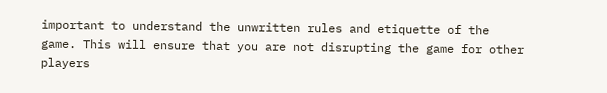important to understand the unwritten rules and etiquette of the game. This will ensure that you are not disrupting the game for other players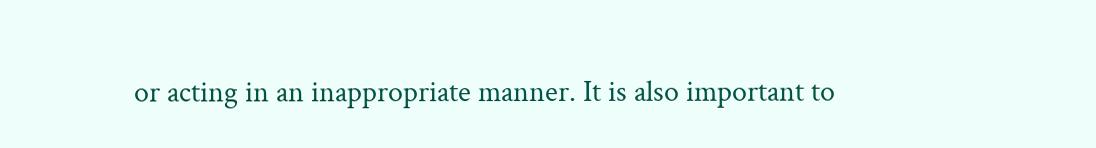or acting in an inappropriate manner. It is also important to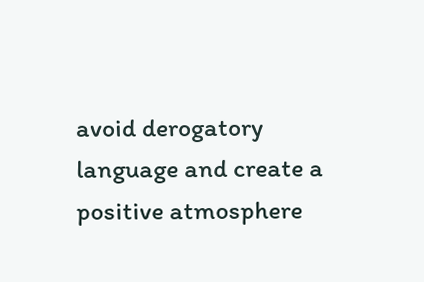avoid derogatory language and create a positive atmosphere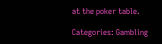at the poker table.

Categories: Gambling